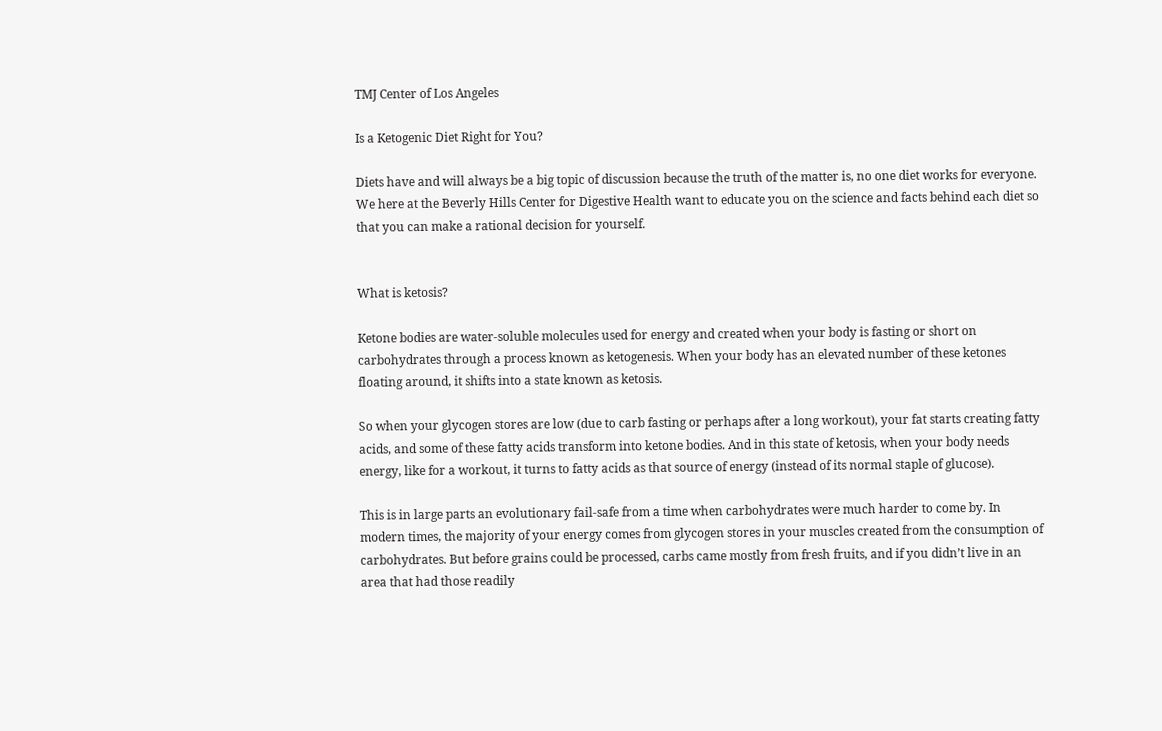TMJ Center of Los Angeles

Is a Ketogenic Diet Right for You?

Diets have and will always be a big topic of discussion because the truth of the matter is, no one diet works for everyone. We here at the Beverly Hills Center for Digestive Health want to educate you on the science and facts behind each diet so that you can make a rational decision for yourself.


What is ketosis?

Ketone bodies are water-soluble molecules used for energy and created when your body is fasting or short on carbohydrates through a process known as ketogenesis. When your body has an elevated number of these ketones floating around, it shifts into a state known as ketosis.

So when your glycogen stores are low (due to carb fasting or perhaps after a long workout), your fat starts creating fatty acids, and some of these fatty acids transform into ketone bodies. And in this state of ketosis, when your body needs energy, like for a workout, it turns to fatty acids as that source of energy (instead of its normal staple of glucose).

This is in large parts an evolutionary fail-safe from a time when carbohydrates were much harder to come by. In modern times, the majority of your energy comes from glycogen stores in your muscles created from the consumption of carbohydrates. But before grains could be processed, carbs came mostly from fresh fruits, and if you didn’t live in an area that had those readily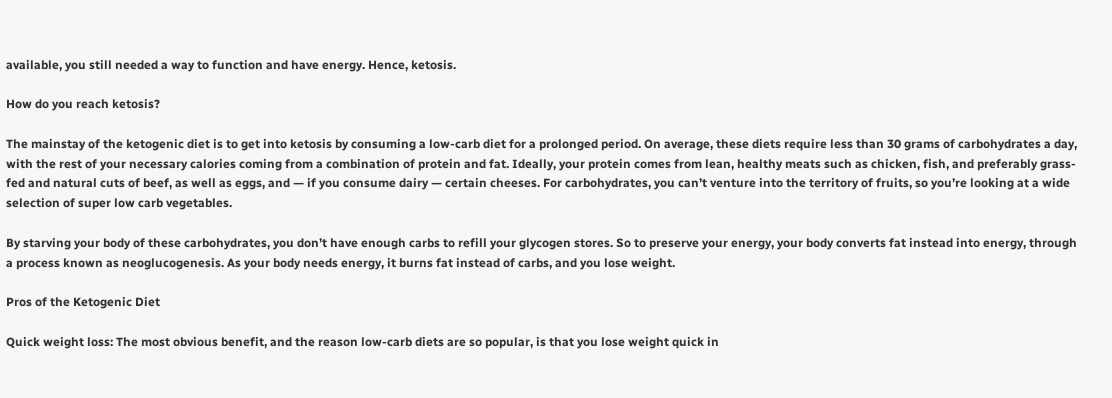available, you still needed a way to function and have energy. Hence, ketosis.

How do you reach ketosis?

The mainstay of the ketogenic diet is to get into ketosis by consuming a low-carb diet for a prolonged period. On average, these diets require less than 30 grams of carbohydrates a day, with the rest of your necessary calories coming from a combination of protein and fat. Ideally, your protein comes from lean, healthy meats such as chicken, fish, and preferably grass-fed and natural cuts of beef, as well as eggs, and — if you consume dairy — certain cheeses. For carbohydrates, you can’t venture into the territory of fruits, so you’re looking at a wide selection of super low carb vegetables.

By starving your body of these carbohydrates, you don’t have enough carbs to refill your glycogen stores. So to preserve your energy, your body converts fat instead into energy, through a process known as neoglucogenesis. As your body needs energy, it burns fat instead of carbs, and you lose weight.

Pros of the Ketogenic Diet

Quick weight loss: The most obvious benefit, and the reason low-carb diets are so popular, is that you lose weight quick in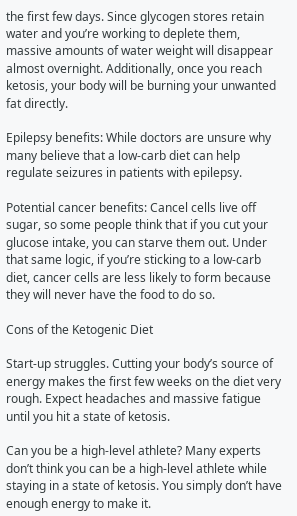the first few days. Since glycogen stores retain water and you’re working to deplete them, massive amounts of water weight will disappear almost overnight. Additionally, once you reach ketosis, your body will be burning your unwanted fat directly.

Epilepsy benefits: While doctors are unsure why many believe that a low-carb diet can help regulate seizures in patients with epilepsy.

Potential cancer benefits: Cancel cells live off sugar, so some people think that if you cut your glucose intake, you can starve them out. Under that same logic, if you’re sticking to a low-carb diet, cancer cells are less likely to form because they will never have the food to do so.

Cons of the Ketogenic Diet

Start-up struggles. Cutting your body’s source of energy makes the first few weeks on the diet very rough. Expect headaches and massive fatigue until you hit a state of ketosis.

Can you be a high-level athlete? Many experts don’t think you can be a high-level athlete while staying in a state of ketosis. You simply don’t have enough energy to make it.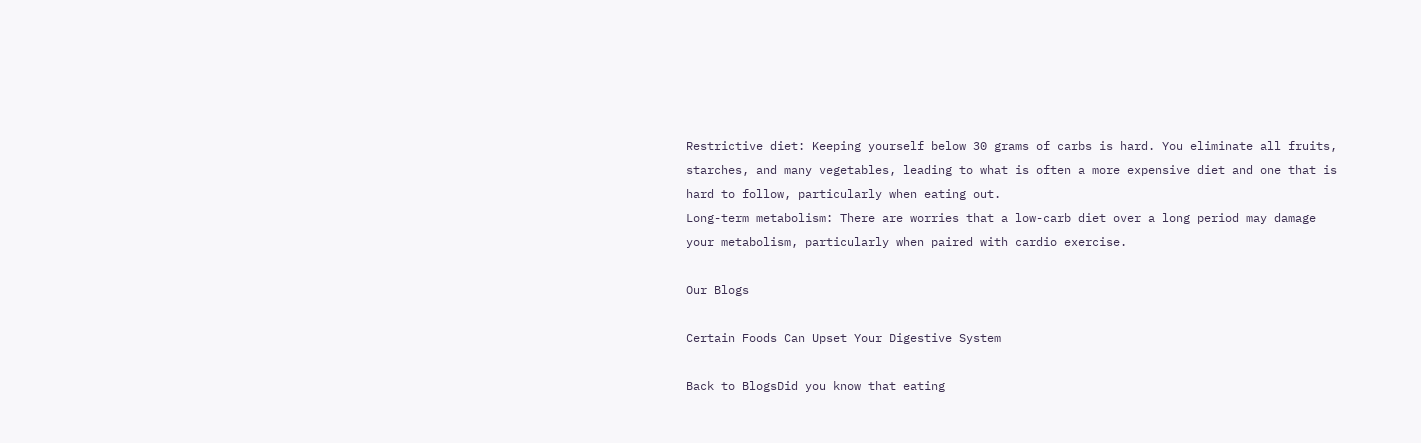Restrictive diet: Keeping yourself below 30 grams of carbs is hard. You eliminate all fruits, starches, and many vegetables, leading to what is often a more expensive diet and one that is hard to follow, particularly when eating out.
Long-term metabolism: There are worries that a low-carb diet over a long period may damage your metabolism, particularly when paired with cardio exercise.

Our Blogs

Certain Foods Can Upset Your Digestive System

Back to BlogsDid you know that eating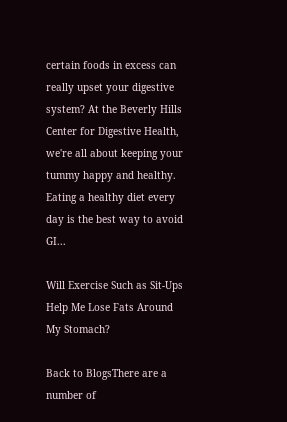certain foods in excess can really upset your digestive system? At the Beverly Hills Center for Digestive Health, we're all about keeping your tummy happy and healthy. Eating a healthy diet every day is the best way to avoid GI...

Will Exercise Such as Sit-Ups Help Me Lose Fats Around My Stomach?

Back to BlogsThere are a number of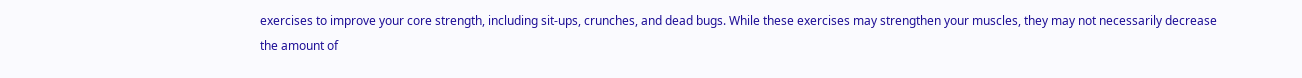exercises to improve your core strength, including sit-ups, crunches, and dead bugs. While these exercises may strengthen your muscles, they may not necessarily decrease the amount of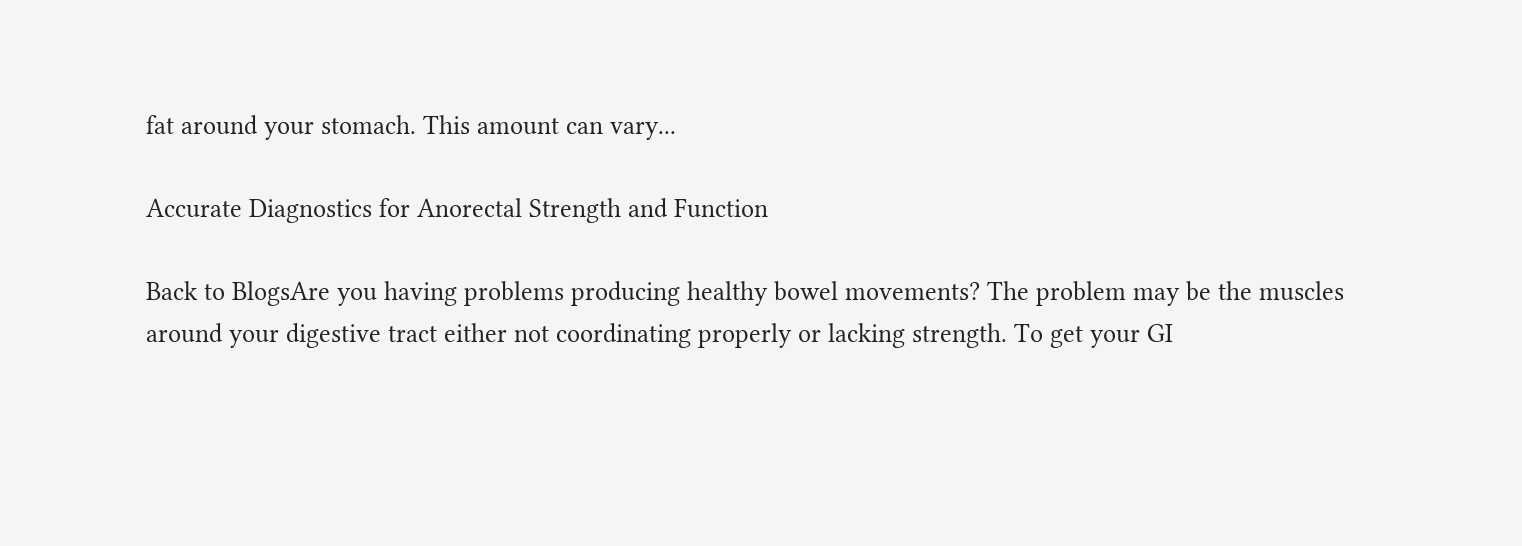fat around your stomach. This amount can vary...

Accurate Diagnostics for Anorectal Strength and Function

Back to BlogsAre you having problems producing healthy bowel movements? The problem may be the muscles around your digestive tract either not coordinating properly or lacking strength. To get your GI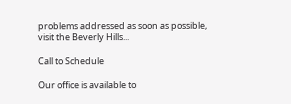problems addressed as soon as possible, visit the Beverly Hills...

Call to Schedule

Our office is available to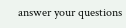answer your questions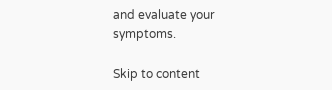and evaluate your symptoms.

Skip to content